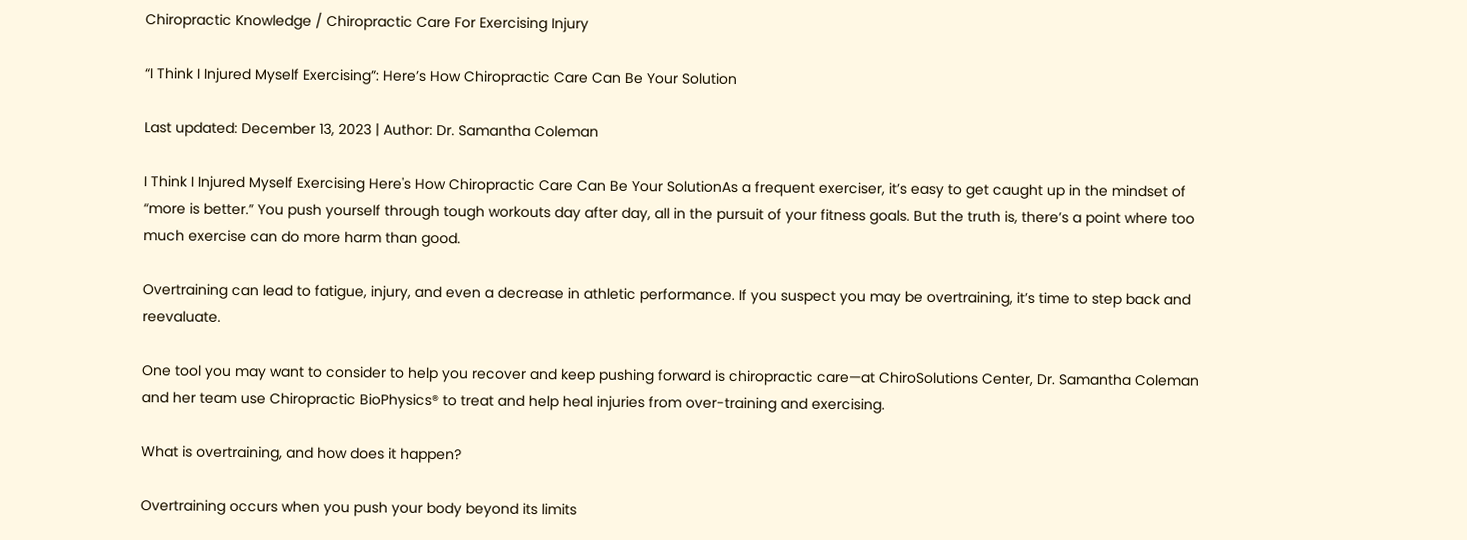Chiropractic Knowledge / Chiropractic Care For Exercising Injury

“I Think I Injured Myself Exercising”: Here’s How Chiropractic Care Can Be Your Solution

Last updated: December 13, 2023 | Author: Dr. Samantha Coleman

I Think I Injured Myself Exercising Here's How Chiropractic Care Can Be Your SolutionAs a frequent exerciser, it’s easy to get caught up in the mindset of “more is better.” You push yourself through tough workouts day after day, all in the pursuit of your fitness goals. But the truth is, there’s a point where too much exercise can do more harm than good.

Overtraining can lead to fatigue, injury, and even a decrease in athletic performance. If you suspect you may be overtraining, it’s time to step back and reevaluate.

One tool you may want to consider to help you recover and keep pushing forward is chiropractic care—at ChiroSolutions Center, Dr. Samantha Coleman and her team use Chiropractic BioPhysics® to treat and help heal injuries from over-training and exercising.

What is overtraining, and how does it happen?

Overtraining occurs when you push your body beyond its limits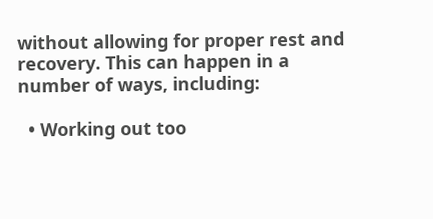without allowing for proper rest and recovery. This can happen in a number of ways, including:

  • Working out too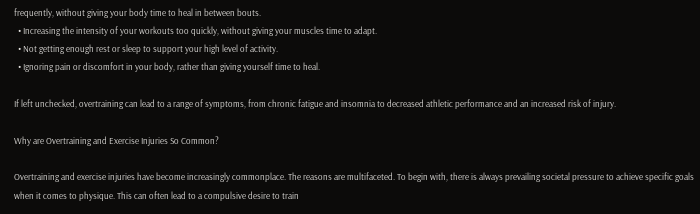frequently, without giving your body time to heal in between bouts.
  • Increasing the intensity of your workouts too quickly, without giving your muscles time to adapt.
  • Not getting enough rest or sleep to support your high level of activity.
  • Ignoring pain or discomfort in your body, rather than giving yourself time to heal.

If left unchecked, overtraining can lead to a range of symptoms, from chronic fatigue and insomnia to decreased athletic performance and an increased risk of injury.

Why are Overtraining and Exercise Injuries So Common?

Overtraining and exercise injuries have become increasingly commonplace. The reasons are multifaceted. To begin with, there is always prevailing societal pressure to achieve specific goals when it comes to physique. This can often lead to a compulsive desire to train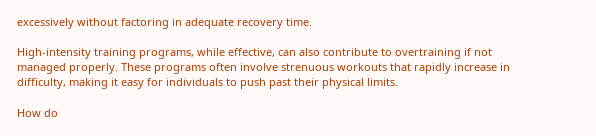excessively without factoring in adequate recovery time.

High-intensity training programs, while effective, can also contribute to overtraining if not managed properly. These programs often involve strenuous workouts that rapidly increase in difficulty, making it easy for individuals to push past their physical limits.

How do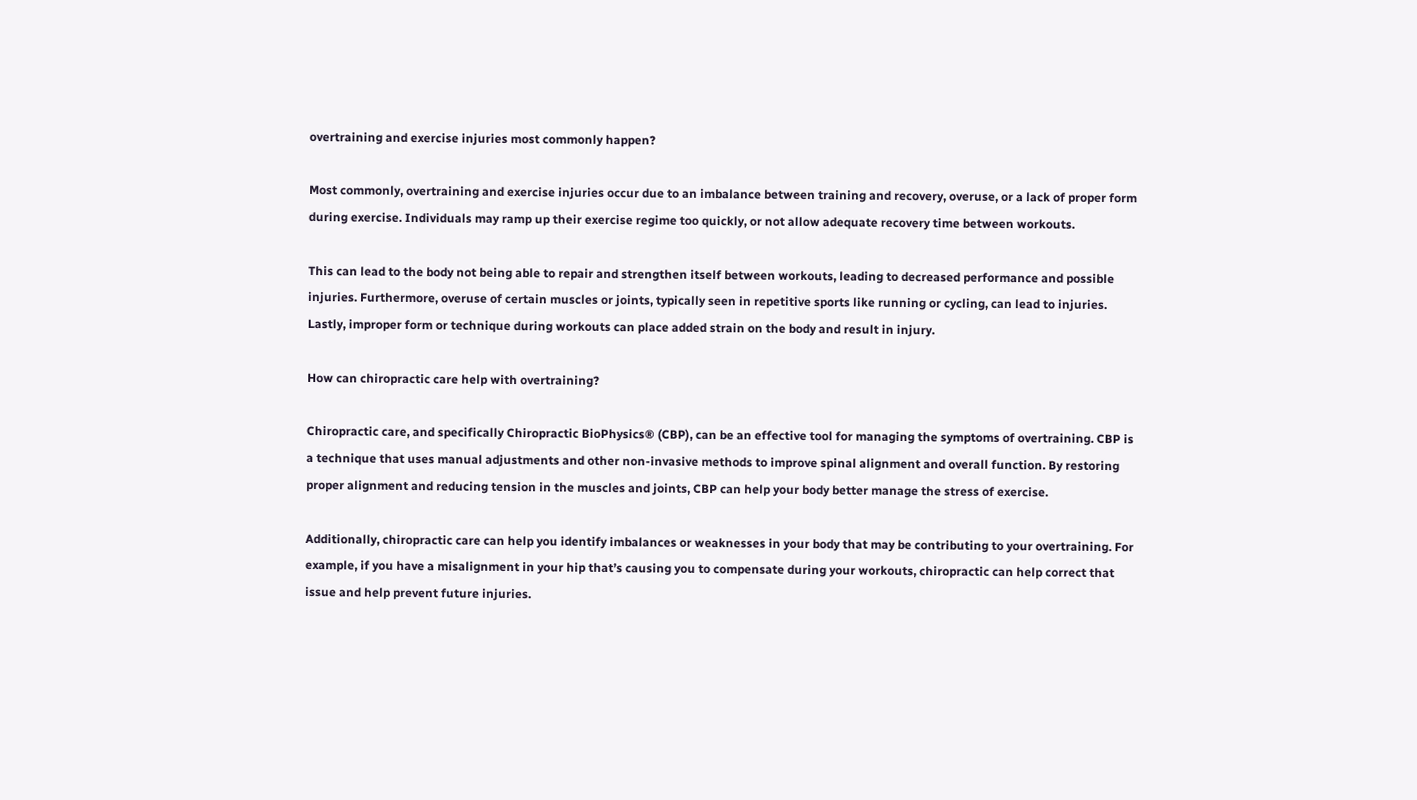overtraining and exercise injuries most commonly happen?

Most commonly, overtraining and exercise injuries occur due to an imbalance between training and recovery, overuse, or a lack of proper form during exercise. Individuals may ramp up their exercise regime too quickly, or not allow adequate recovery time between workouts.

This can lead to the body not being able to repair and strengthen itself between workouts, leading to decreased performance and possible injuries. Furthermore, overuse of certain muscles or joints, typically seen in repetitive sports like running or cycling, can lead to injuries. Lastly, improper form or technique during workouts can place added strain on the body and result in injury.

How can chiropractic care help with overtraining?

Chiropractic care, and specifically Chiropractic BioPhysics® (CBP), can be an effective tool for managing the symptoms of overtraining. CBP is a technique that uses manual adjustments and other non-invasive methods to improve spinal alignment and overall function. By restoring proper alignment and reducing tension in the muscles and joints, CBP can help your body better manage the stress of exercise.

Additionally, chiropractic care can help you identify imbalances or weaknesses in your body that may be contributing to your overtraining. For example, if you have a misalignment in your hip that’s causing you to compensate during your workouts, chiropractic can help correct that issue and help prevent future injuries.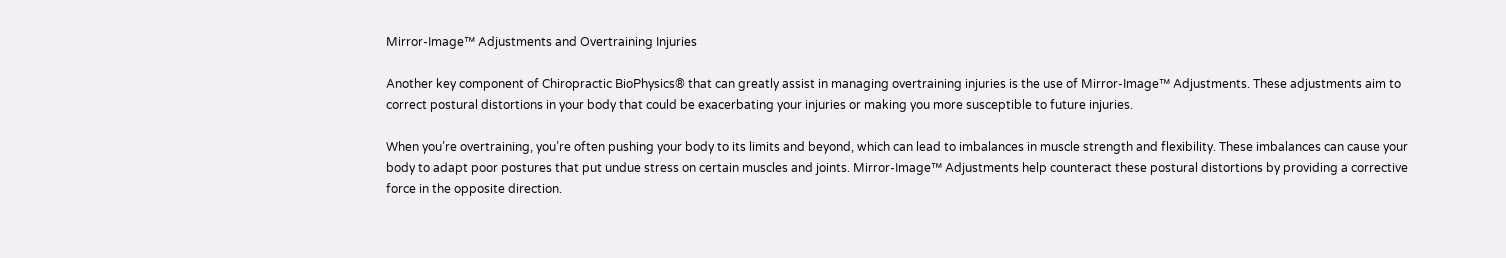Mirror-Image™ Adjustments and Overtraining Injuries

Another key component of Chiropractic BioPhysics® that can greatly assist in managing overtraining injuries is the use of Mirror-Image™ Adjustments. These adjustments aim to correct postural distortions in your body that could be exacerbating your injuries or making you more susceptible to future injuries.

When you’re overtraining, you’re often pushing your body to its limits and beyond, which can lead to imbalances in muscle strength and flexibility. These imbalances can cause your body to adapt poor postures that put undue stress on certain muscles and joints. Mirror-Image™ Adjustments help counteract these postural distortions by providing a corrective force in the opposite direction.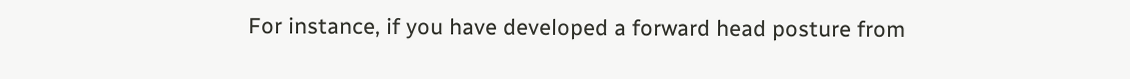For instance, if you have developed a forward head posture from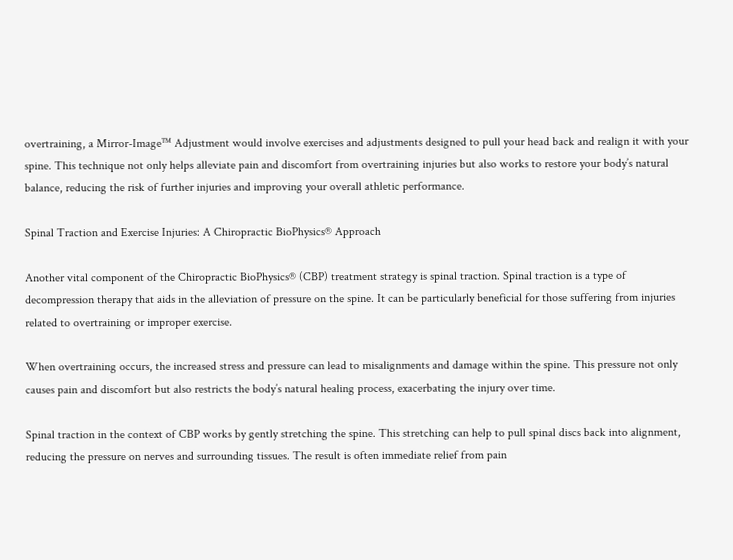overtraining, a Mirror-Image™ Adjustment would involve exercises and adjustments designed to pull your head back and realign it with your spine. This technique not only helps alleviate pain and discomfort from overtraining injuries but also works to restore your body’s natural balance, reducing the risk of further injuries and improving your overall athletic performance.

Spinal Traction and Exercise Injuries: A Chiropractic BioPhysics® Approach

Another vital component of the Chiropractic BioPhysics® (CBP) treatment strategy is spinal traction. Spinal traction is a type of decompression therapy that aids in the alleviation of pressure on the spine. It can be particularly beneficial for those suffering from injuries related to overtraining or improper exercise.

When overtraining occurs, the increased stress and pressure can lead to misalignments and damage within the spine. This pressure not only causes pain and discomfort but also restricts the body’s natural healing process, exacerbating the injury over time.

Spinal traction in the context of CBP works by gently stretching the spine. This stretching can help to pull spinal discs back into alignment, reducing the pressure on nerves and surrounding tissues. The result is often immediate relief from pain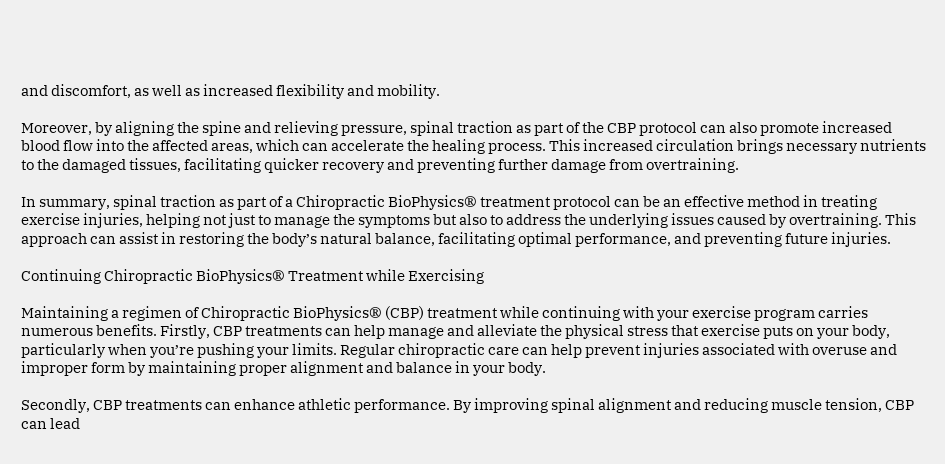and discomfort, as well as increased flexibility and mobility.

Moreover, by aligning the spine and relieving pressure, spinal traction as part of the CBP protocol can also promote increased blood flow into the affected areas, which can accelerate the healing process. This increased circulation brings necessary nutrients to the damaged tissues, facilitating quicker recovery and preventing further damage from overtraining.

In summary, spinal traction as part of a Chiropractic BioPhysics® treatment protocol can be an effective method in treating exercise injuries, helping not just to manage the symptoms but also to address the underlying issues caused by overtraining. This approach can assist in restoring the body’s natural balance, facilitating optimal performance, and preventing future injuries.

Continuing Chiropractic BioPhysics® Treatment while Exercising

Maintaining a regimen of Chiropractic BioPhysics® (CBP) treatment while continuing with your exercise program carries numerous benefits. Firstly, CBP treatments can help manage and alleviate the physical stress that exercise puts on your body, particularly when you’re pushing your limits. Regular chiropractic care can help prevent injuries associated with overuse and improper form by maintaining proper alignment and balance in your body.

Secondly, CBP treatments can enhance athletic performance. By improving spinal alignment and reducing muscle tension, CBP can lead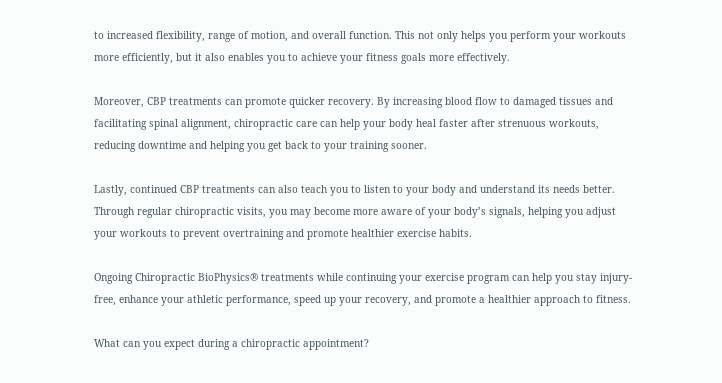to increased flexibility, range of motion, and overall function. This not only helps you perform your workouts more efficiently, but it also enables you to achieve your fitness goals more effectively.

Moreover, CBP treatments can promote quicker recovery. By increasing blood flow to damaged tissues and facilitating spinal alignment, chiropractic care can help your body heal faster after strenuous workouts, reducing downtime and helping you get back to your training sooner.

Lastly, continued CBP treatments can also teach you to listen to your body and understand its needs better. Through regular chiropractic visits, you may become more aware of your body’s signals, helping you adjust your workouts to prevent overtraining and promote healthier exercise habits.

Ongoing Chiropractic BioPhysics® treatments while continuing your exercise program can help you stay injury-free, enhance your athletic performance, speed up your recovery, and promote a healthier approach to fitness.

What can you expect during a chiropractic appointment?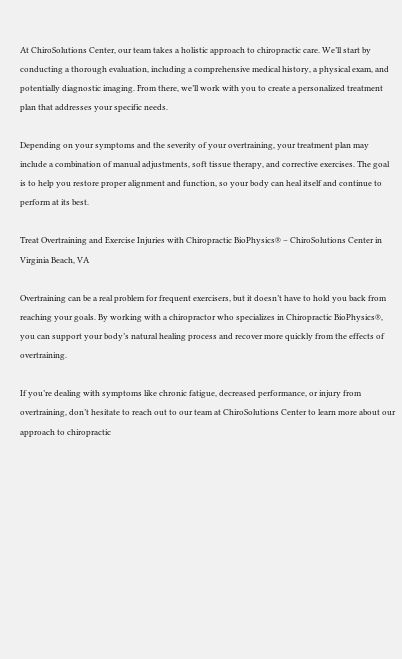At ChiroSolutions Center, our team takes a holistic approach to chiropractic care. We’ll start by conducting a thorough evaluation, including a comprehensive medical history, a physical exam, and potentially diagnostic imaging. From there, we’ll work with you to create a personalized treatment plan that addresses your specific needs.

Depending on your symptoms and the severity of your overtraining, your treatment plan may include a combination of manual adjustments, soft tissue therapy, and corrective exercises. The goal is to help you restore proper alignment and function, so your body can heal itself and continue to perform at its best.

Treat Overtraining and Exercise Injuries with Chiropractic BioPhysics® – ChiroSolutions Center in Virginia Beach, VA

Overtraining can be a real problem for frequent exercisers, but it doesn’t have to hold you back from reaching your goals. By working with a chiropractor who specializes in Chiropractic BioPhysics®, you can support your body’s natural healing process and recover more quickly from the effects of overtraining.

If you’re dealing with symptoms like chronic fatigue, decreased performance, or injury from overtraining, don’t hesitate to reach out to our team at ChiroSolutions Center to learn more about our approach to chiropractic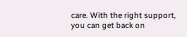care. With the right support, you can get back on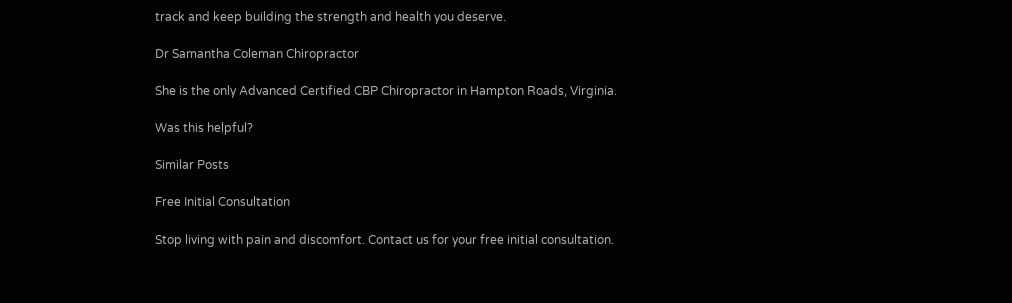track and keep building the strength and health you deserve.

Dr Samantha Coleman Chiropractor

She is the only Advanced Certified CBP Chiropractor in Hampton Roads, Virginia.

Was this helpful?

Similar Posts

Free Initial Consultation

Stop living with pain and discomfort. Contact us for your free initial consultation.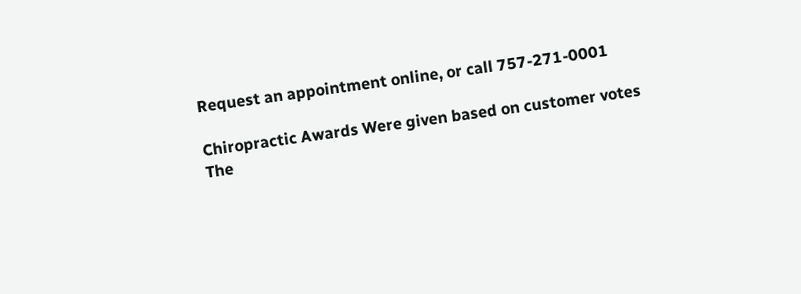Request an appointment online, or call 757-271-0001

Chiropractic Awards Were given based on customer votes
The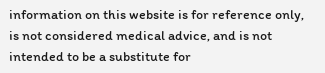information on this website is for reference only, is not considered medical advice, and is not intended to be a substitute for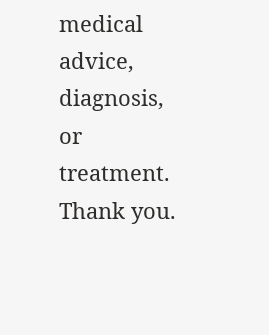medical advice, diagnosis, or treatment. Thank you.